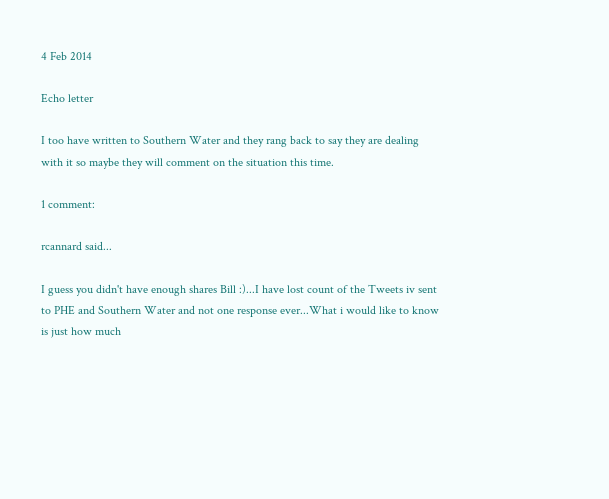4 Feb 2014

Echo letter

I too have written to Southern Water and they rang back to say they are dealing with it so maybe they will comment on the situation this time.

1 comment:

rcannard said...

I guess you didn't have enough shares Bill :)...I have lost count of the Tweets iv sent to PHE and Southern Water and not one response ever...What i would like to know is just how much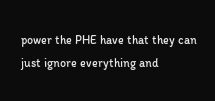power the PHE have that they can just ignore everything and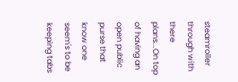steamroller through with there plans...On top of having an open public purse that know one seem's to be keeping tabs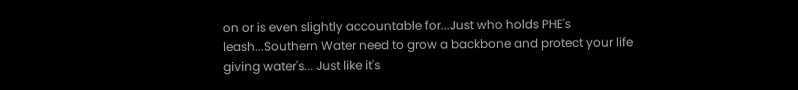on or is even slightly accountable for...Just who holds PHE's leash...Southern Water need to grow a backbone and protect your life giving water's... Just like it's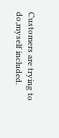Customers are trying to do,myself included.